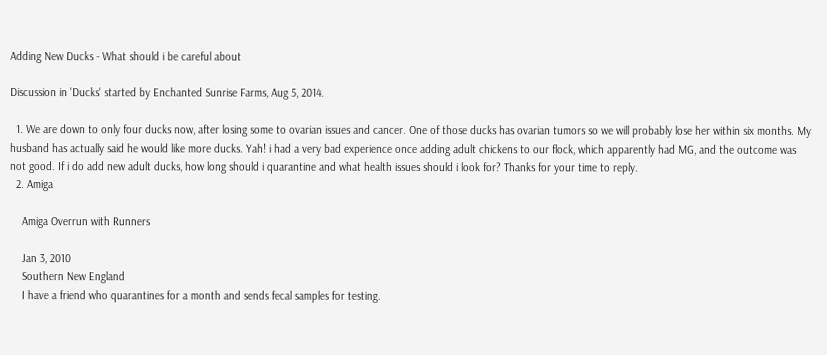Adding New Ducks - What should i be careful about

Discussion in 'Ducks' started by Enchanted Sunrise Farms, Aug 5, 2014.

  1. We are down to only four ducks now, after losing some to ovarian issues and cancer. One of those ducks has ovarian tumors so we will probably lose her within six months. My husband has actually said he would like more ducks. Yah! i had a very bad experience once adding adult chickens to our flock, which apparently had MG, and the outcome was not good. If i do add new adult ducks, how long should i quarantine and what health issues should i look for? Thanks for your time to reply.
  2. Amiga

    Amiga Overrun with Runners

    Jan 3, 2010
    Southern New England
    I have a friend who quarantines for a month and sends fecal samples for testing.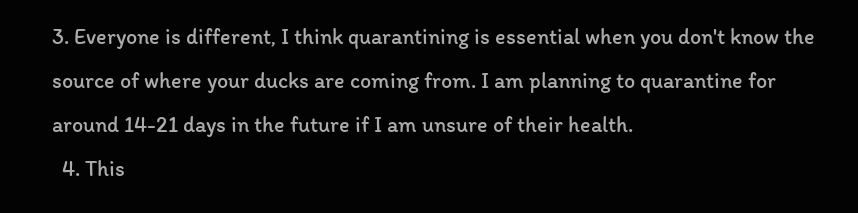3. Everyone is different, I think quarantining is essential when you don't know the source of where your ducks are coming from. I am planning to quarantine for around 14-21 days in the future if I am unsure of their health.
  4. This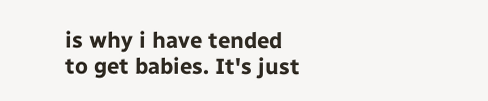is why i have tended to get babies. It's just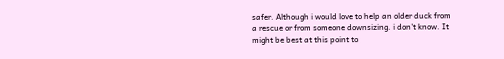safer. Although i would love to help an older duck from a rescue or from someone downsizing. i don't know. It might be best at this point to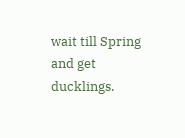wait till Spring and get ducklings.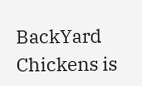BackYard Chickens is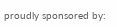proudly sponsored by: